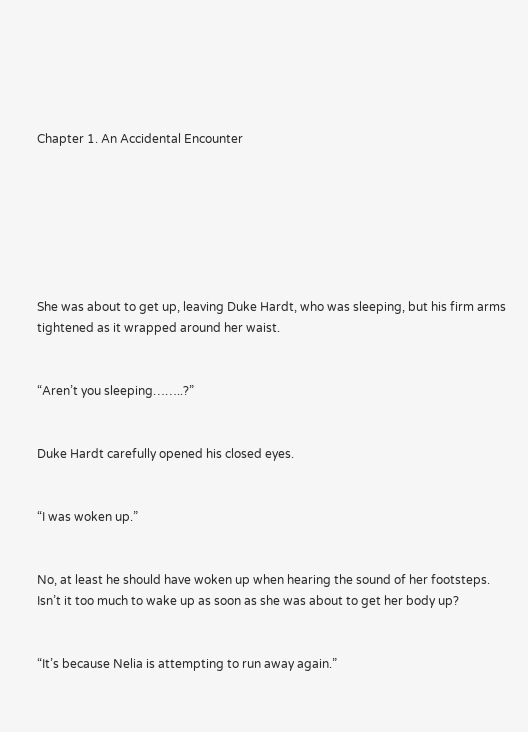Chapter 1. An Accidental Encounter







She was about to get up, leaving Duke Hardt, who was sleeping, but his firm arms tightened as it wrapped around her waist.


“Aren’t you sleeping……..?”


Duke Hardt carefully opened his closed eyes.


“I was woken up.”


No, at least he should have woken up when hearing the sound of her footsteps. Isn’t it too much to wake up as soon as she was about to get her body up?


“It’s because Nelia is attempting to run away again.”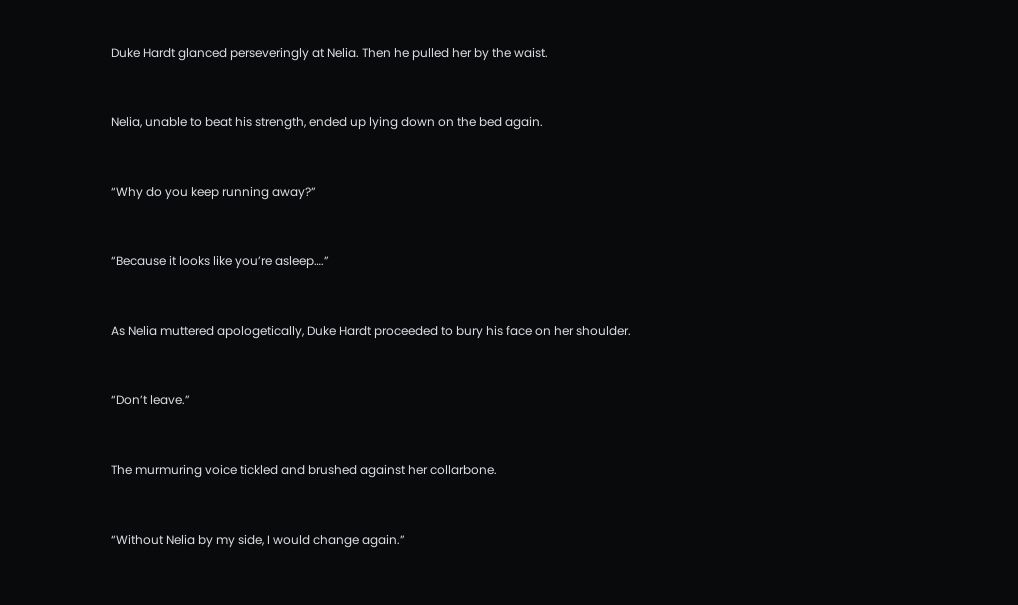Duke Hardt glanced perseveringly at Nelia. Then he pulled her by the waist.


Nelia, unable to beat his strength, ended up lying down on the bed again.


“Why do you keep running away?”


“Because it looks like you’re asleep….”


As Nelia muttered apologetically, Duke Hardt proceeded to bury his face on her shoulder.


“Don’t leave.”


The murmuring voice tickled and brushed against her collarbone.


“Without Nelia by my side, I would change again.”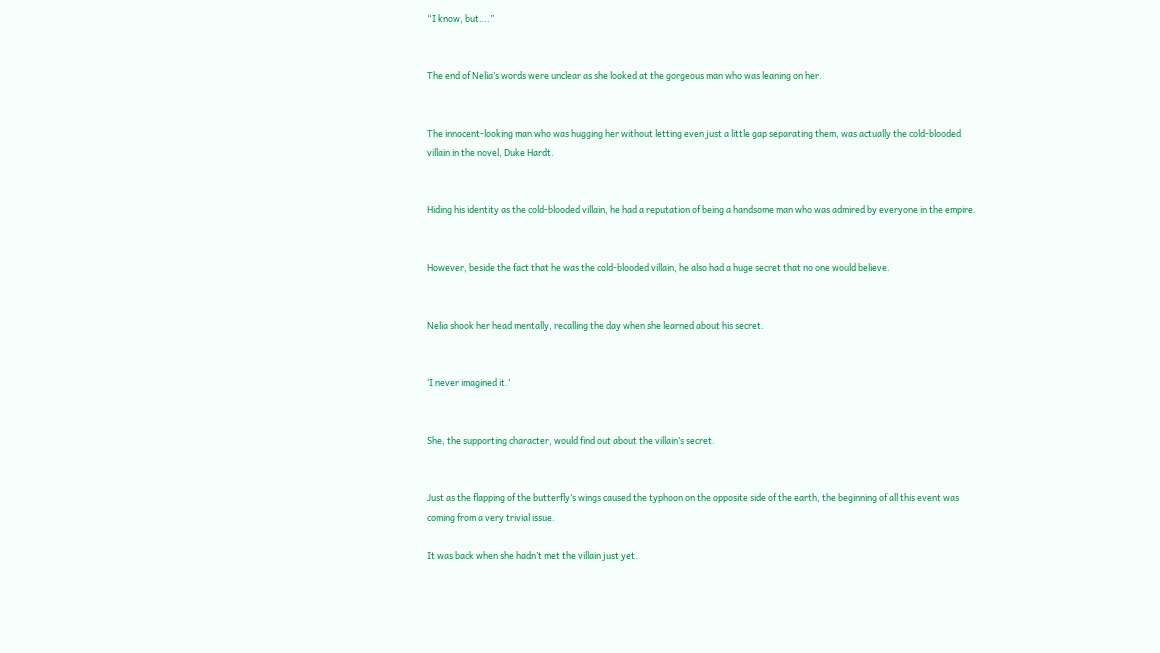“I know, but….”


The end of Nelia’s words were unclear as she looked at the gorgeous man who was leaning on her.


The innocent-looking man who was hugging her without letting even just a little gap separating them, was actually the cold-blooded villain in the novel, Duke Hardt.


Hiding his identity as the cold-blooded villain, he had a reputation of being a handsome man who was admired by everyone in the empire.


However, beside the fact that he was the cold-blooded villain, he also had a huge secret that no one would believe.


Nelia shook her head mentally, recalling the day when she learned about his secret.


‘I never imagined it.’


She, the supporting character, would find out about the villain’s secret.


Just as the flapping of the butterfly’s wings caused the typhoon on the opposite side of the earth, the beginning of all this event was coming from a very trivial issue.

It was back when she hadn’t met the villain just yet.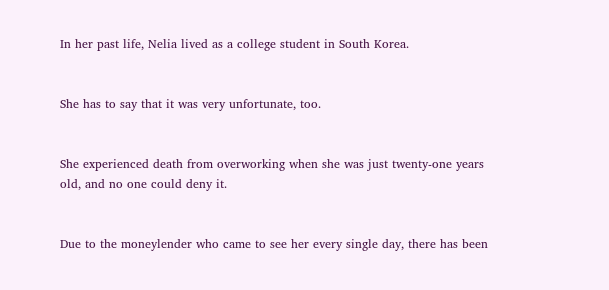In her past life, Nelia lived as a college student in South Korea.


She has to say that it was very unfortunate, too.


She experienced death from overworking when she was just twenty-one years old, and no one could deny it.


Due to the moneylender who came to see her every single day, there has been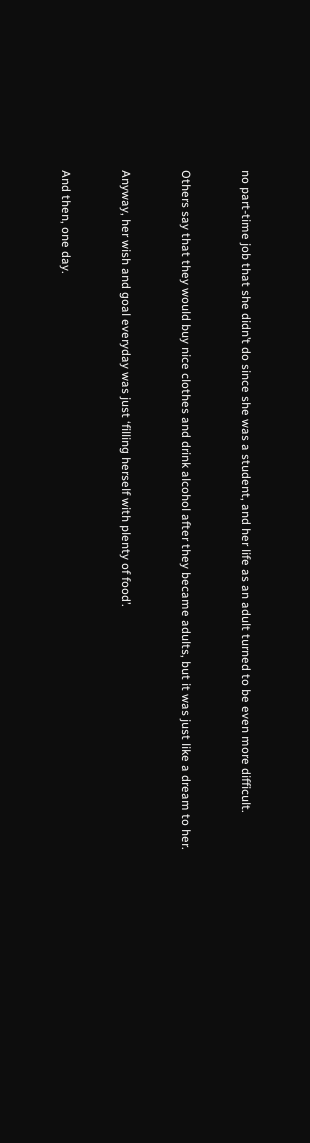no part-time job that she didn’t do since she was a student, and her life as an adult turned to be even more difficult.


Others say that they would buy nice clothes and drink alcohol after they became adults, but it was just like a dream to her.


Anyway, her wish and goal everyday was just ‘filling herself with plenty of food’.


And then, one day.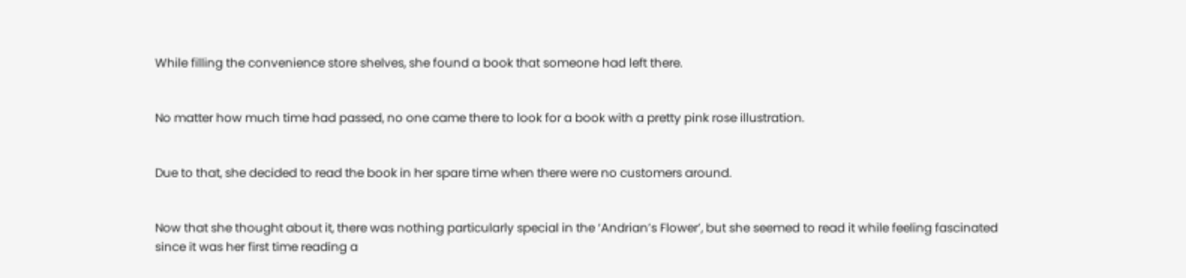While filling the convenience store shelves, she found a book that someone had left there.


No matter how much time had passed, no one came there to look for a book with a pretty pink rose illustration.


Due to that, she decided to read the book in her spare time when there were no customers around.


Now that she thought about it, there was nothing particularly special in the ‘Andrian’s Flower’, but she seemed to read it while feeling fascinated since it was her first time reading a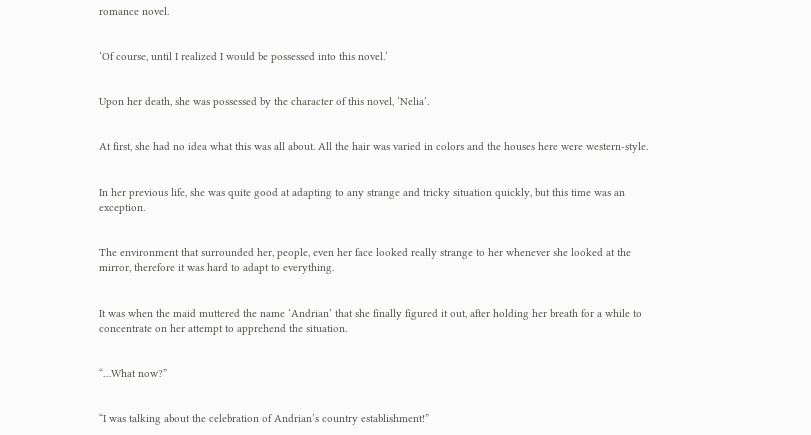romance novel.


‘Of course, until I realized I would be possessed into this novel.’


Upon her death, she was possessed by the character of this novel, ‘Nelia’.


At first, she had no idea what this was all about. All the hair was varied in colors and the houses here were western-style.


In her previous life, she was quite good at adapting to any strange and tricky situation quickly, but this time was an exception.


The environment that surrounded her, people, even her face looked really strange to her whenever she looked at the mirror, therefore it was hard to adapt to everything.


It was when the maid muttered the name ‘Andrian’ that she finally figured it out, after holding her breath for a while to concentrate on her attempt to apprehend the situation.


“…What now?”


“I was talking about the celebration of Andrian’s country establishment!”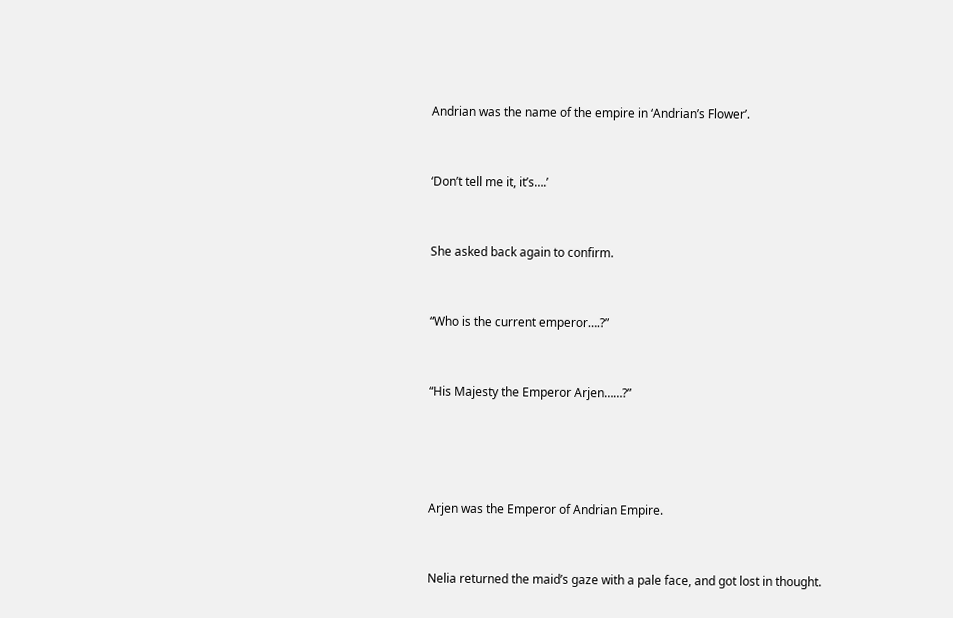Andrian was the name of the empire in ‘Andrian’s Flower’.


‘Don’t tell me it, it’s….’


She asked back again to confirm.


“Who is the current emperor….?”


“His Majesty the Emperor Arjen……?”




Arjen was the Emperor of Andrian Empire.


Nelia returned the maid’s gaze with a pale face, and got lost in thought.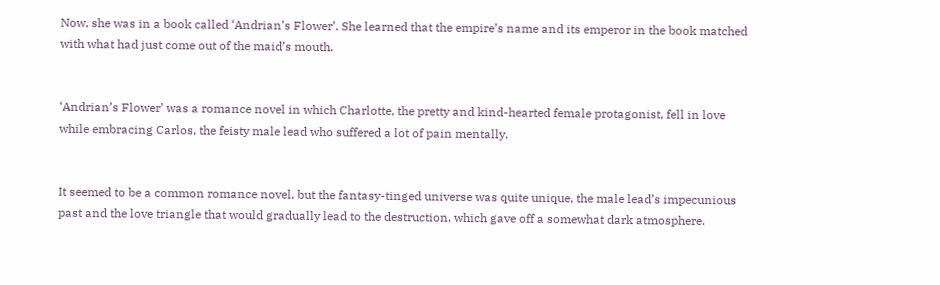Now, she was in a book called ‘Andrian’s Flower’. She learned that the empire’s name and its emperor in the book matched with what had just come out of the maid’s mouth.


‘Andrian’s Flower’ was a romance novel in which Charlotte, the pretty and kind-hearted female protagonist, fell in love while embracing Carlos, the feisty male lead who suffered a lot of pain mentally.


It seemed to be a common romance novel, but the fantasy-tinged universe was quite unique, the male lead’s impecunious past and the love triangle that would gradually lead to the destruction, which gave off a somewhat dark atmosphere.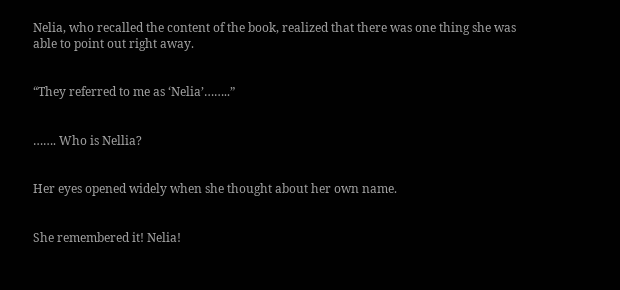Nelia, who recalled the content of the book, realized that there was one thing she was able to point out right away.


“They referred to me as ‘Nelia’……..”


……. Who is Nellia?


Her eyes opened widely when she thought about her own name.


She remembered it! Nelia!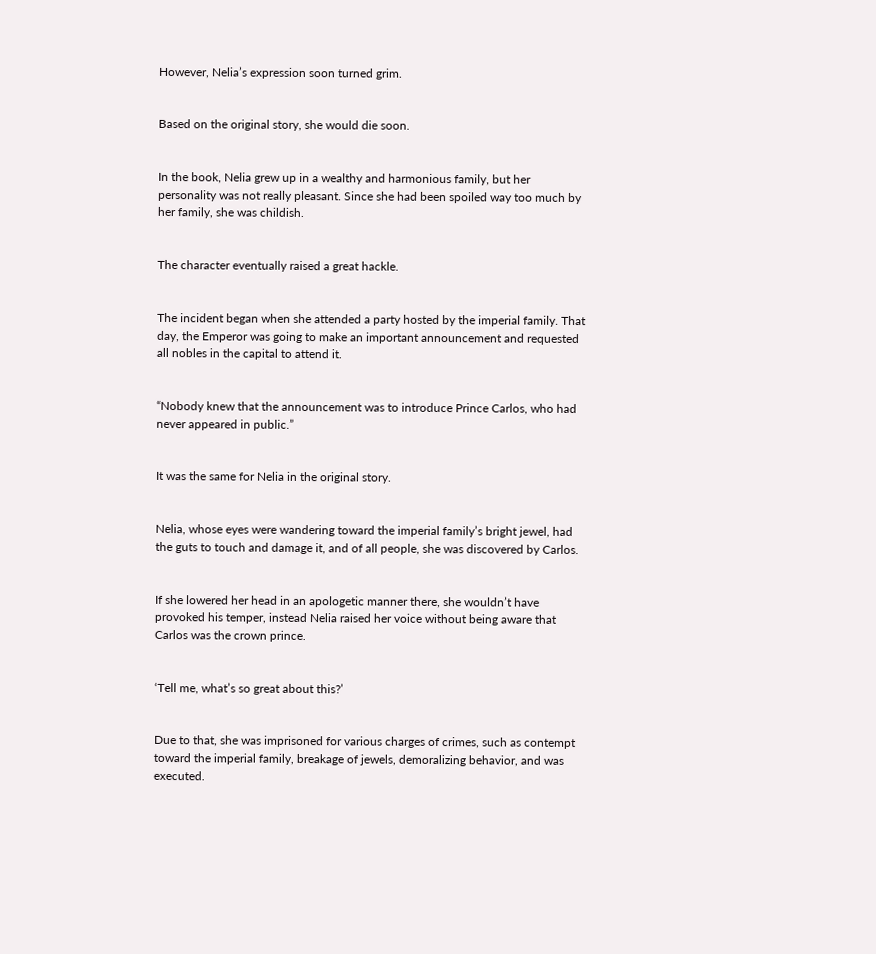However, Nelia’s expression soon turned grim.


Based on the original story, she would die soon.


In the book, Nelia grew up in a wealthy and harmonious family, but her personality was not really pleasant. Since she had been spoiled way too much by her family, she was childish.


The character eventually raised a great hackle.


The incident began when she attended a party hosted by the imperial family. That day, the Emperor was going to make an important announcement and requested all nobles in the capital to attend it.


“Nobody knew that the announcement was to introduce Prince Carlos, who had never appeared in public.”


It was the same for Nelia in the original story.


Nelia, whose eyes were wandering toward the imperial family’s bright jewel, had the guts to touch and damage it, and of all people, she was discovered by Carlos.


If she lowered her head in an apologetic manner there, she wouldn’t have provoked his temper, instead Nelia raised her voice without being aware that Carlos was the crown prince.


‘Tell me, what’s so great about this?’


Due to that, she was imprisoned for various charges of crimes, such as contempt toward the imperial family, breakage of jewels, demoralizing behavior, and was executed.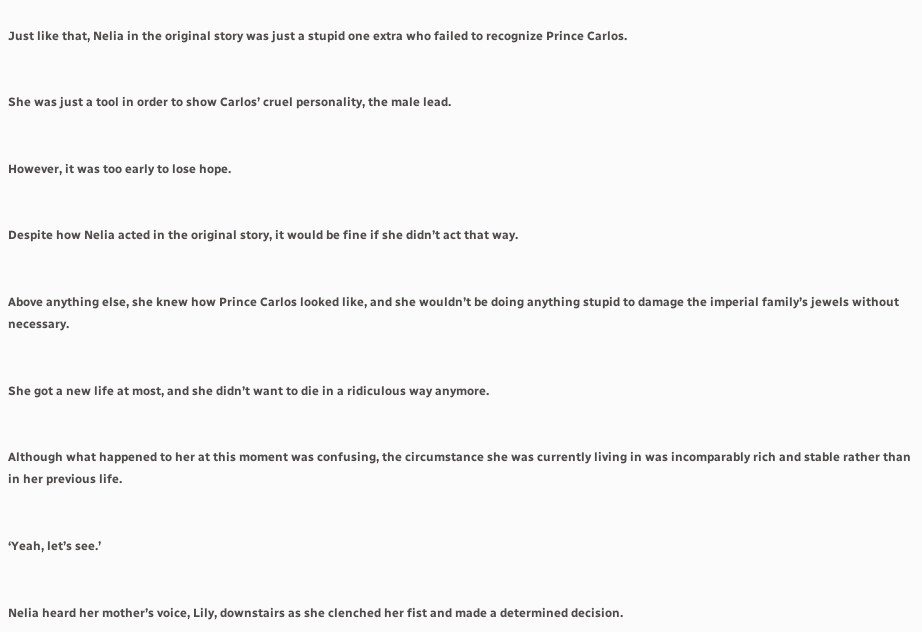Just like that, Nelia in the original story was just a stupid one extra who failed to recognize Prince Carlos.


She was just a tool in order to show Carlos’ cruel personality, the male lead.


However, it was too early to lose hope.


Despite how Nelia acted in the original story, it would be fine if she didn’t act that way.


Above anything else, she knew how Prince Carlos looked like, and she wouldn’t be doing anything stupid to damage the imperial family’s jewels without necessary.


She got a new life at most, and she didn’t want to die in a ridiculous way anymore.


Although what happened to her at this moment was confusing, the circumstance she was currently living in was incomparably rich and stable rather than in her previous life.


‘Yeah, let’s see.’


Nelia heard her mother’s voice, Lily, downstairs as she clenched her fist and made a determined decision.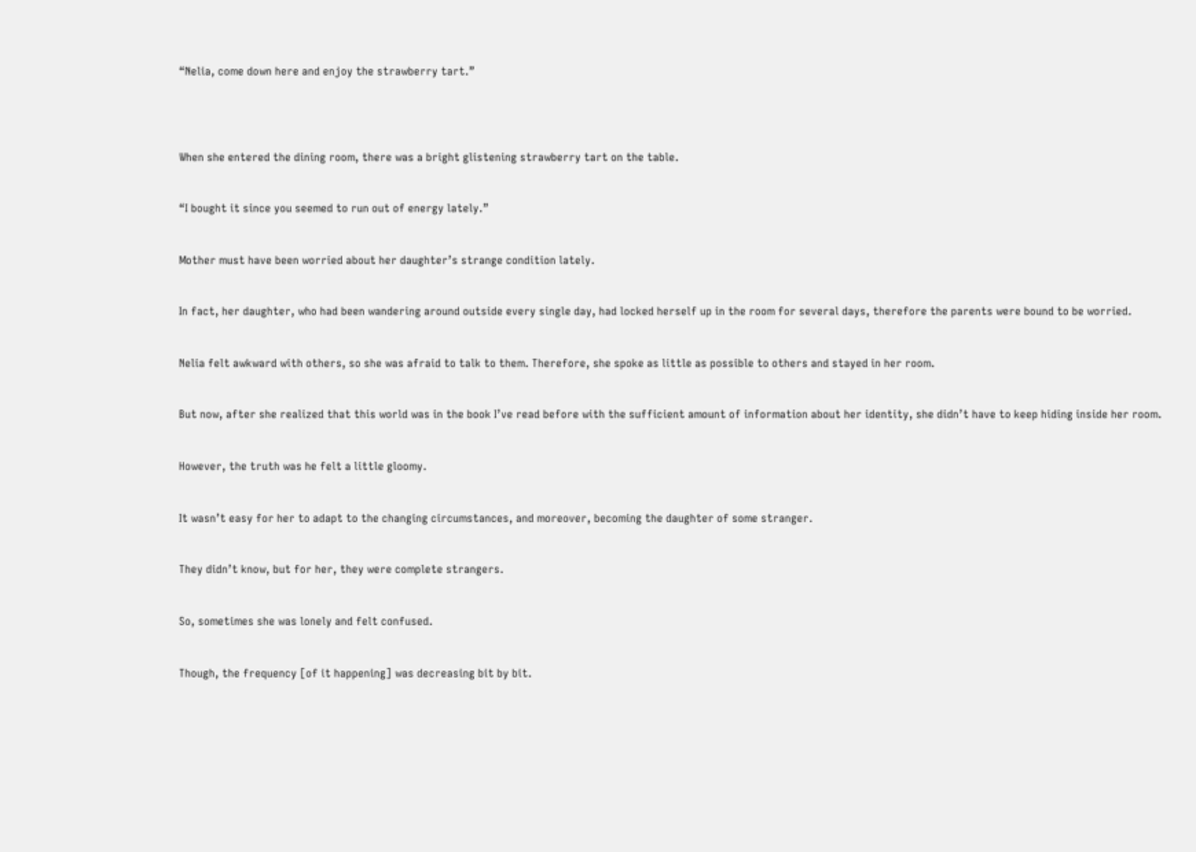“Nelia, come down here and enjoy the strawberry tart.”




When she entered the dining room, there was a bright glistening strawberry tart on the table.


“I bought it since you seemed to run out of energy lately.”


Mother must have been worried about her daughter’s strange condition lately.


In fact, her daughter, who had been wandering around outside every single day, had locked herself up in the room for several days, therefore the parents were bound to be worried.


Nelia felt awkward with others, so she was afraid to talk to them. Therefore, she spoke as little as possible to others and stayed in her room.


But now, after she realized that this world was in the book I’ve read before with the sufficient amount of information about her identity, she didn’t have to keep hiding inside her room.


However, the truth was he felt a little gloomy.


It wasn’t easy for her to adapt to the changing circumstances, and moreover, becoming the daughter of some stranger.


They didn’t know, but for her, they were complete strangers.


So, sometimes she was lonely and felt confused.


Though, the frequency [of it happening] was decreasing bit by bit.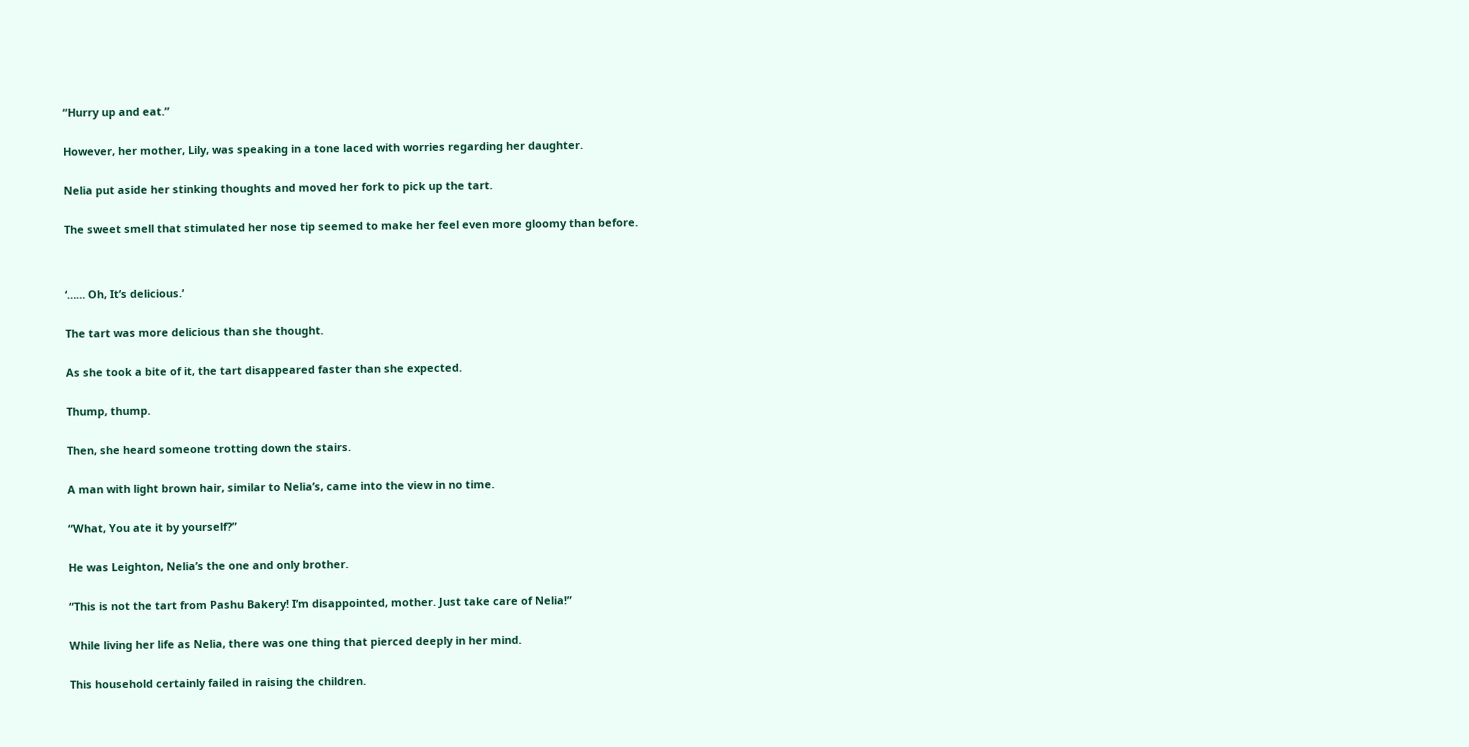“Hurry up and eat.”


However, her mother, Lily, was speaking in a tone laced with worries regarding her daughter.


Nelia put aside her stinking thoughts and moved her fork to pick up the tart.


The sweet smell that stimulated her nose tip seemed to make her feel even more gloomy than before.




‘…… Oh, It’s delicious.’


The tart was more delicious than she thought.


As she took a bite of it, the tart disappeared faster than she expected.


Thump, thump.


Then, she heard someone trotting down the stairs.


A man with light brown hair, similar to Nelia’s, came into the view in no time.


“What, You ate it by yourself?”


He was Leighton, Nelia’s the one and only brother.


“This is not the tart from Pashu Bakery! I’m disappointed, mother. Just take care of Nelia!”


While living her life as Nelia, there was one thing that pierced deeply in her mind.


This household certainly failed in raising the children.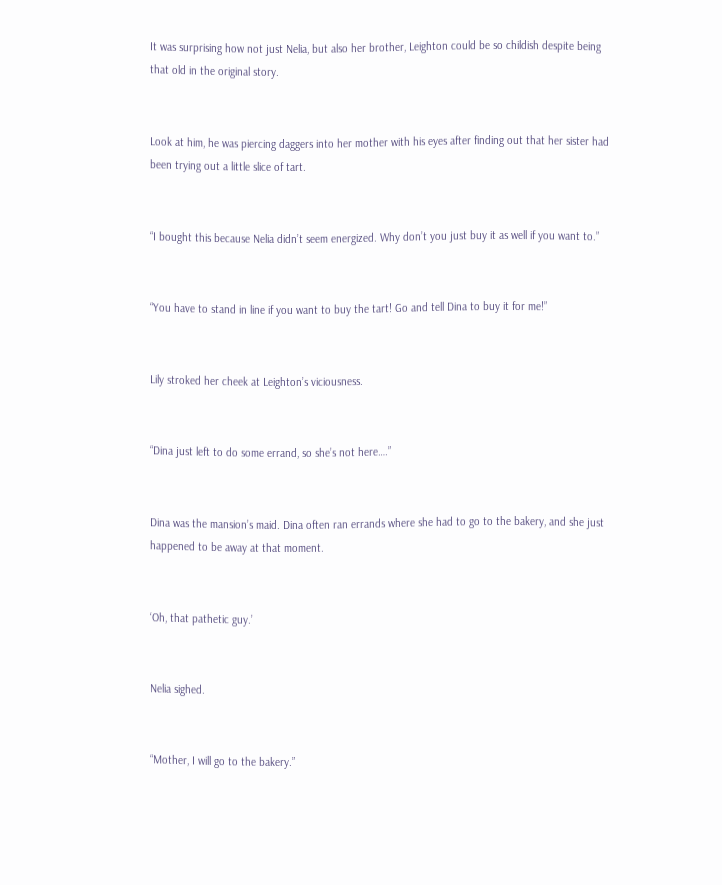It was surprising how not just Nelia, but also her brother, Leighton could be so childish despite being that old in the original story.


Look at him, he was piercing daggers into her mother with his eyes after finding out that her sister had been trying out a little slice of tart.


“I bought this because Nelia didn’t seem energized. Why don’t you just buy it as well if you want to.”


“You have to stand in line if you want to buy the tart! Go and tell Dina to buy it for me!”


Lily stroked her cheek at Leighton’s viciousness.


“Dina just left to do some errand, so she’s not here….”


Dina was the mansion’s maid. Dina often ran errands where she had to go to the bakery, and she just happened to be away at that moment.


‘Oh, that pathetic guy.’


Nelia sighed.


“Mother, I will go to the bakery.”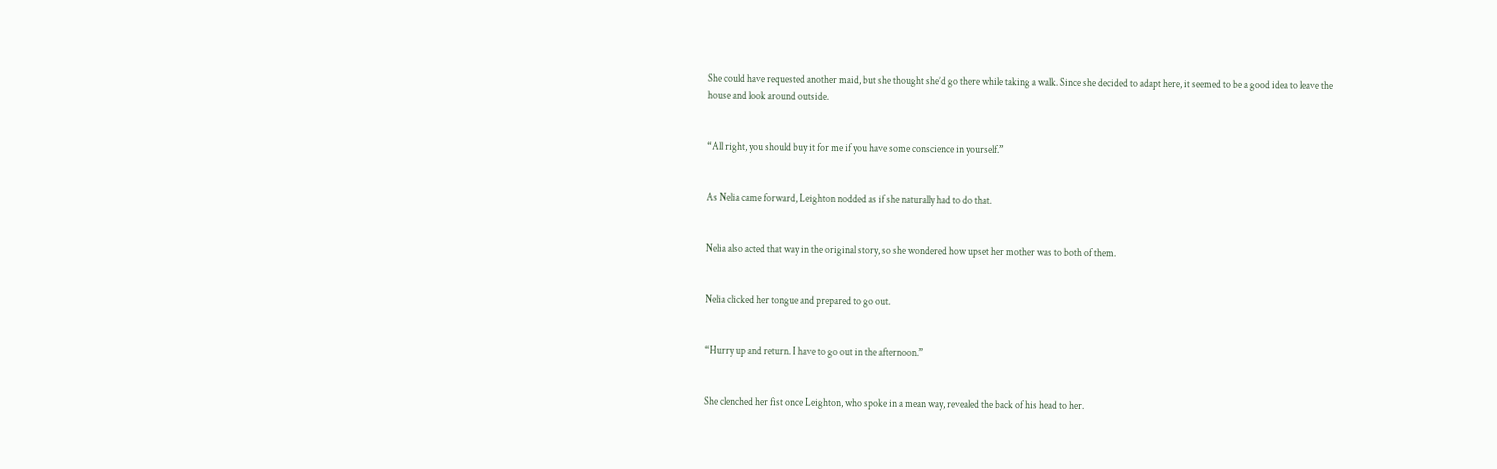She could have requested another maid, but she thought she’d go there while taking a walk. Since she decided to adapt here, it seemed to be a good idea to leave the house and look around outside.


“All right, you should buy it for me if you have some conscience in yourself.”


As Nelia came forward, Leighton nodded as if she naturally had to do that.


Nelia also acted that way in the original story, so she wondered how upset her mother was to both of them.


Nelia clicked her tongue and prepared to go out.


“Hurry up and return. I have to go out in the afternoon.”


She clenched her fist once Leighton, who spoke in a mean way, revealed the back of his head to her.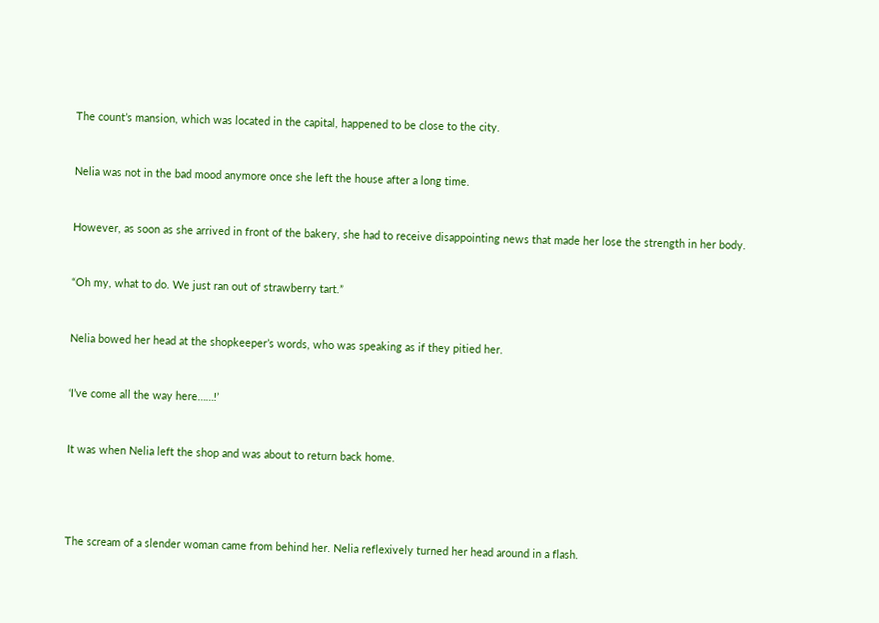The count’s mansion, which was located in the capital, happened to be close to the city.


Nelia was not in the bad mood anymore once she left the house after a long time.


However, as soon as she arrived in front of the bakery, she had to receive disappointing news that made her lose the strength in her body.


“Oh my, what to do. We just ran out of strawberry tart.”


Nelia bowed her head at the shopkeeper’s words, who was speaking as if they pitied her.


‘I’ve come all the way here……!’


It was when Nelia left the shop and was about to return back home.




The scream of a slender woman came from behind her. Nelia reflexively turned her head around in a flash.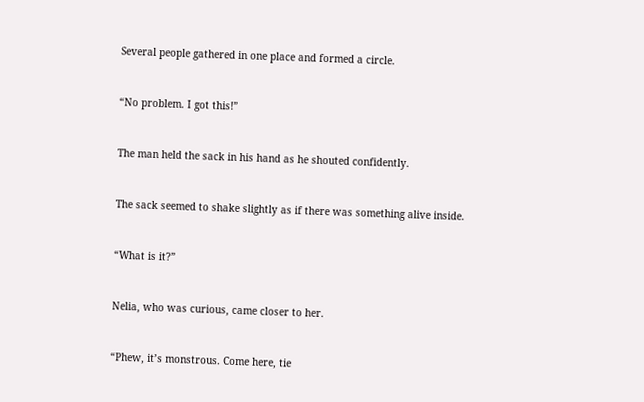Several people gathered in one place and formed a circle.


“No problem. I got this!”


The man held the sack in his hand as he shouted confidently.


The sack seemed to shake slightly as if there was something alive inside.


“What is it?”


Nelia, who was curious, came closer to her.


“Phew, it’s monstrous. Come here, tie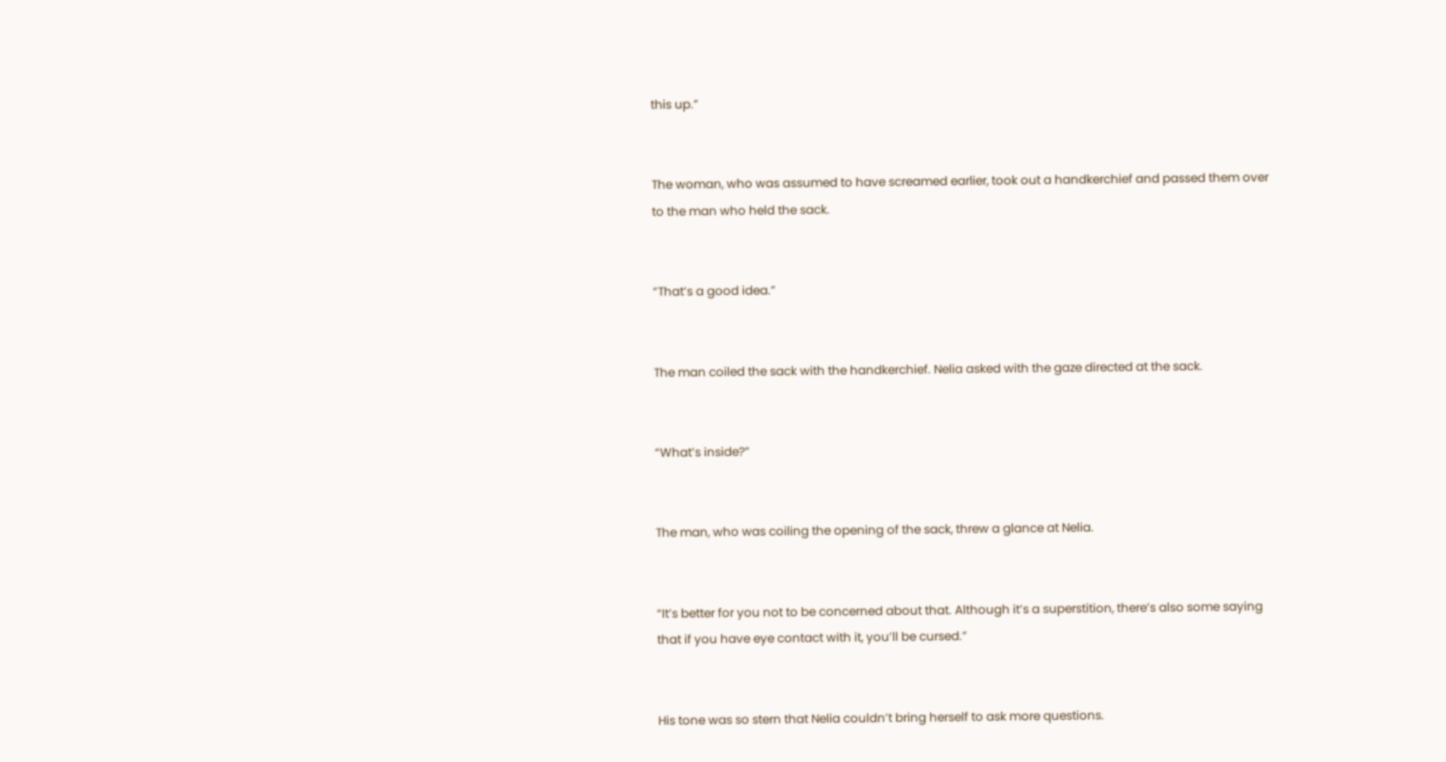this up.”


The woman, who was assumed to have screamed earlier, took out a handkerchief and passed them over to the man who held the sack.


“That’s a good idea.”


The man coiled the sack with the handkerchief. Nelia asked with the gaze directed at the sack.


“What’s inside?”


The man, who was coiling the opening of the sack, threw a glance at Nelia.


“It’s better for you not to be concerned about that. Although it’s a superstition, there’s also some saying that if you have eye contact with it, you’ll be cursed.”


His tone was so stern that Nelia couldn’t bring herself to ask more questions.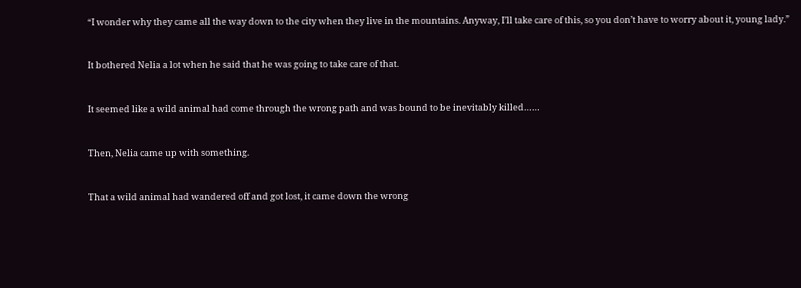“I wonder why they came all the way down to the city when they live in the mountains. Anyway, I’ll take care of this, so you don’t have to worry about it, young lady.”


It bothered Nelia a lot when he said that he was going to take care of that.


It seemed like a wild animal had come through the wrong path and was bound to be inevitably killed……


Then, Nelia came up with something.


That a wild animal had wandered off and got lost, it came down the wrong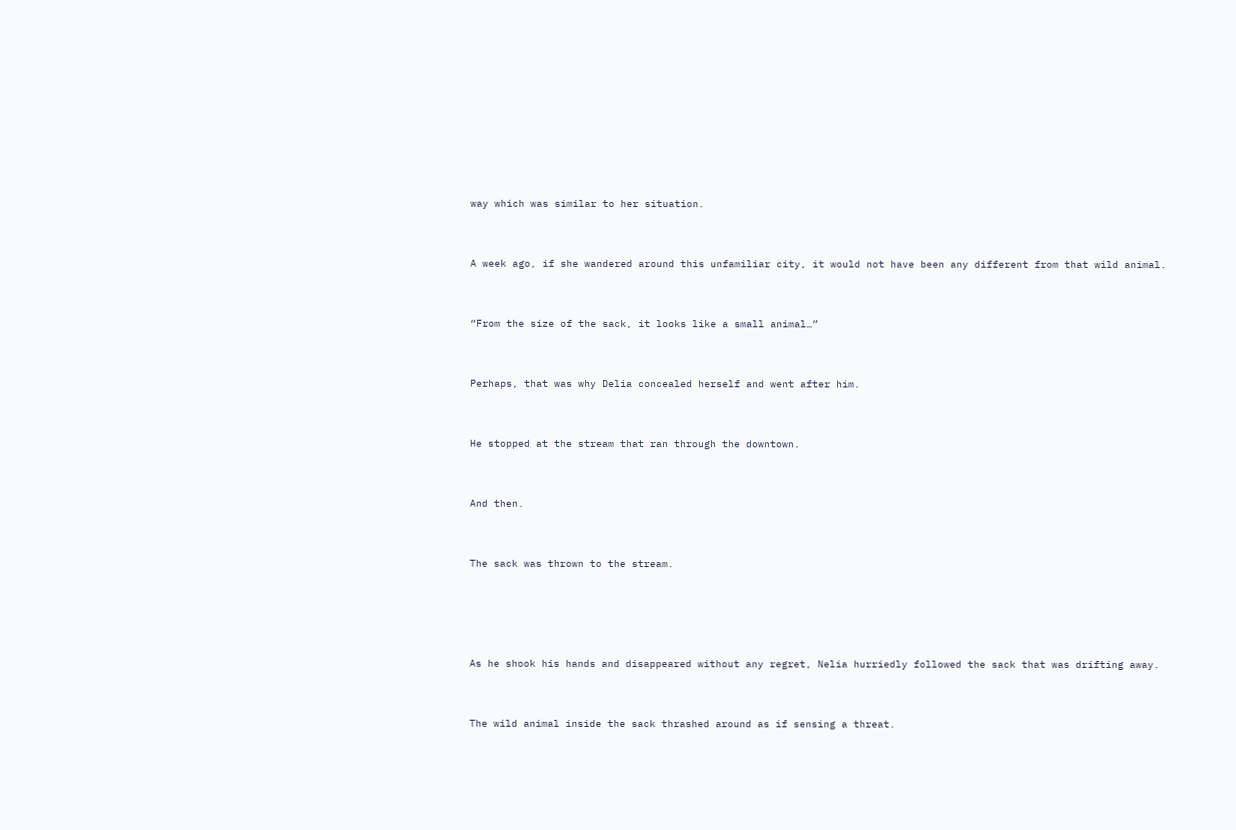way which was similar to her situation.


A week ago, if she wandered around this unfamiliar city, it would not have been any different from that wild animal.


“From the size of the sack, it looks like a small animal…”


Perhaps, that was why Delia concealed herself and went after him.


He stopped at the stream that ran through the downtown.


And then.


The sack was thrown to the stream.




As he shook his hands and disappeared without any regret, Nelia hurriedly followed the sack that was drifting away.


The wild animal inside the sack thrashed around as if sensing a threat.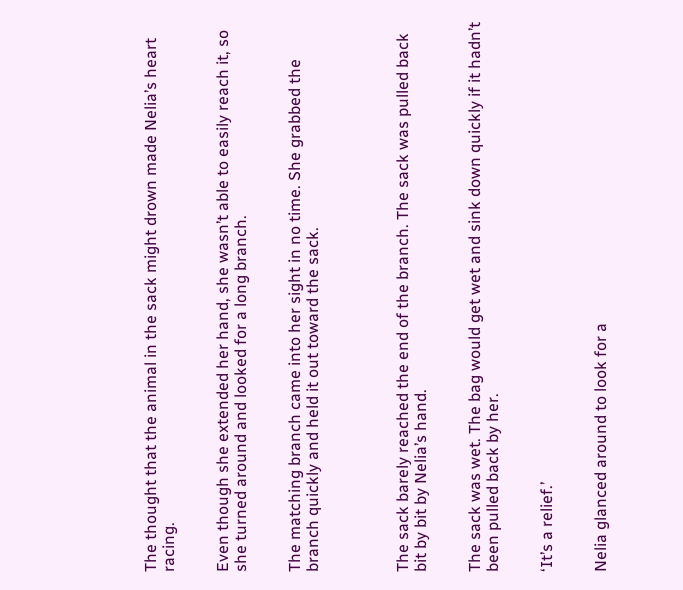The thought that the animal in the sack might drown made Nelia’s heart racing.


Even though she extended her hand, she wasn’t able to easily reach it, so she turned around and looked for a long branch.


The matching branch came into her sight in no time. She grabbed the branch quickly and held it out toward the sack.




The sack barely reached the end of the branch. The sack was pulled back bit by bit by Nelia’s hand.


The sack was wet. The bag would get wet and sink down quickly if it hadn’t been pulled back by her.


‘It’s a relief.’


Nelia glanced around to look for a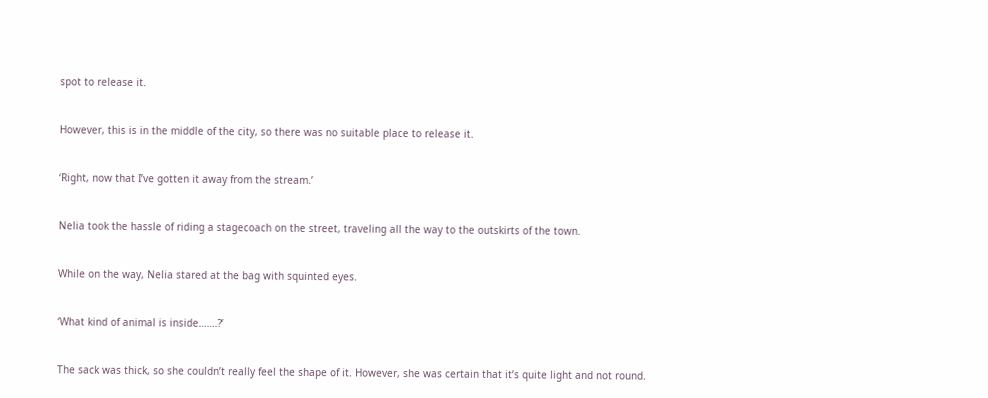spot to release it.


However, this is in the middle of the city, so there was no suitable place to release it.


‘Right, now that I’ve gotten it away from the stream.’


Nelia took the hassle of riding a stagecoach on the street, traveling all the way to the outskirts of the town.


While on the way, Nelia stared at the bag with squinted eyes.


‘What kind of animal is inside…….?’


The sack was thick, so she couldn’t really feel the shape of it. However, she was certain that it’s quite light and not round.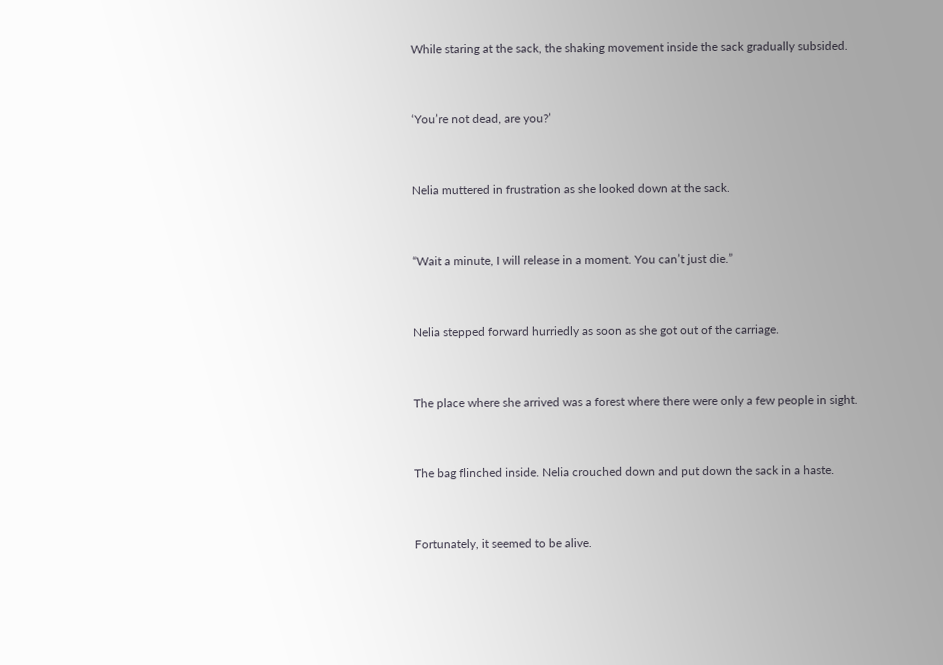While staring at the sack, the shaking movement inside the sack gradually subsided.


‘You’re not dead, are you?’


Nelia muttered in frustration as she looked down at the sack.


“Wait a minute, I will release in a moment. You can’t just die.”


Nelia stepped forward hurriedly as soon as she got out of the carriage.


The place where she arrived was a forest where there were only a few people in sight.


The bag flinched inside. Nelia crouched down and put down the sack in a haste.


Fortunately, it seemed to be alive.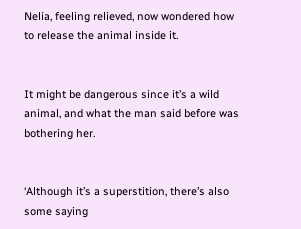Nelia, feeling relieved, now wondered how to release the animal inside it.


It might be dangerous since it’s a wild animal, and what the man said before was bothering her.


‘Although it’s a superstition, there’s also some saying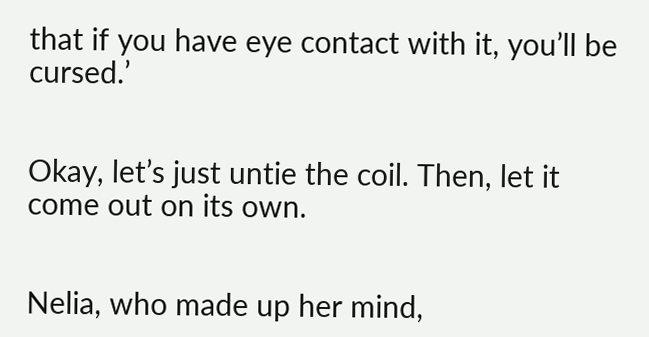that if you have eye contact with it, you’ll be cursed.’


Okay, let’s just untie the coil. Then, let it come out on its own.


Nelia, who made up her mind,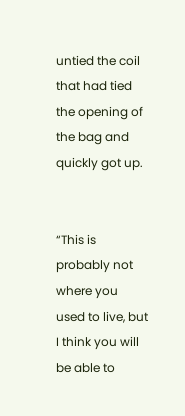untied the coil that had tied the opening of the bag and quickly got up.


“This is probably not where you used to live, but I think you will be able to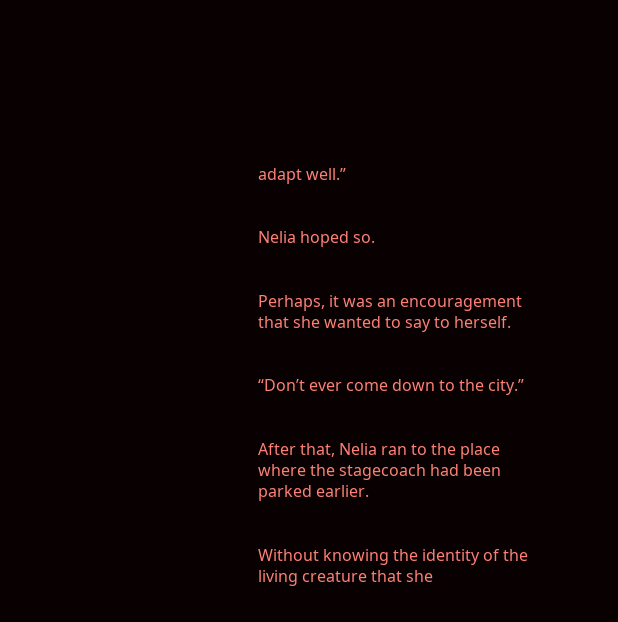adapt well.”


Nelia hoped so.


Perhaps, it was an encouragement that she wanted to say to herself.


“Don’t ever come down to the city.”


After that, Nelia ran to the place where the stagecoach had been parked earlier.


Without knowing the identity of the living creature that she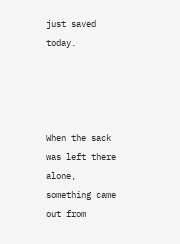just saved today.




When the sack was left there alone, something came out from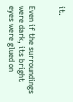it.


Even if the surroundings were dark, its bright eyes were glued on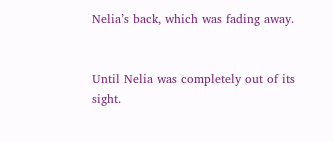Nelia’s back, which was fading away.


Until Nelia was completely out of its sight.